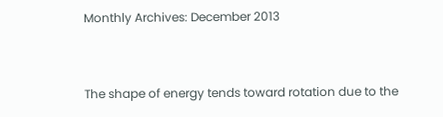Monthly Archives: December 2013


The shape of energy tends toward rotation due to the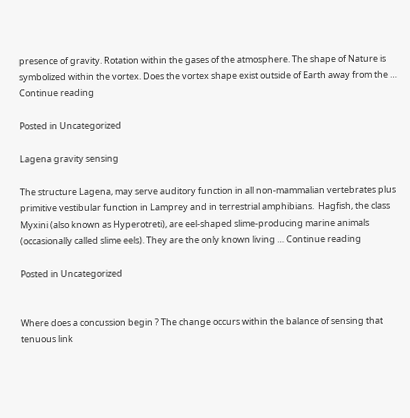presence of gravity. Rotation within the gases of the atmosphere. The shape of Nature is symbolized within the vortex. Does the vortex shape exist outside of Earth away from the … Continue reading

Posted in Uncategorized

Lagena gravity sensing

The structure Lagena, may serve auditory function in all non-mammalian vertebrates plus primitive vestibular function in Lamprey and in terrestrial amphibians.  Hagfish, the class Myxini (also known as Hyperotreti), are eel-shaped slime-producing marine animals (occasionally called slime eels). They are the only known living … Continue reading

Posted in Uncategorized


Where does a concussion begin ? The change occurs within the balance of sensing that tenuous link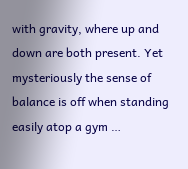with gravity, where up and down are both present. Yet mysteriously the sense of balance is off when standing easily atop a gym …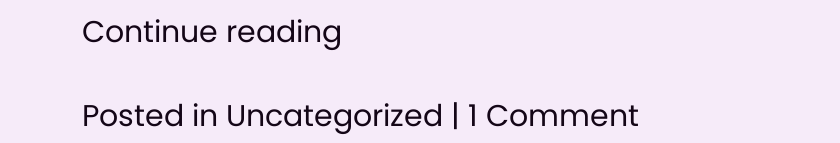Continue reading

Posted in Uncategorized | 1 Comment